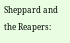Sheppard and the Reapers: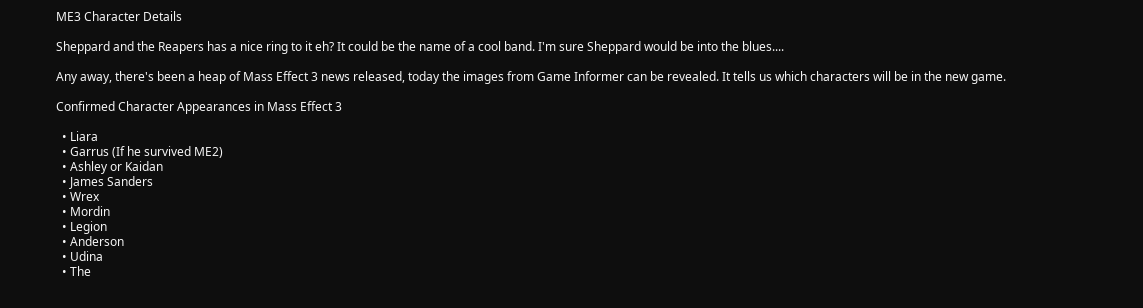ME3 Character Details

Sheppard and the Reapers has a nice ring to it eh? It could be the name of a cool band. I'm sure Sheppard would be into the blues....

Any away, there's been a heap of Mass Effect 3 news released, today the images from Game Informer can be revealed. It tells us which characters will be in the new game.

Confirmed Character Appearances in Mass Effect 3

  • Liara
  • Garrus (If he survived ME2)
  • Ashley or Kaidan
  • James Sanders
  • Wrex
  • Mordin
  • Legion
  • Anderson
  • Udina
  • The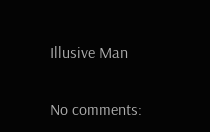Illusive Man

No comments: